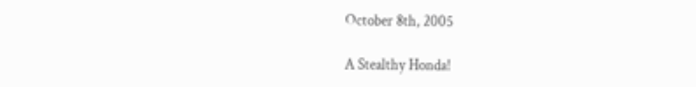October 8th, 2005

A Stealthy Honda!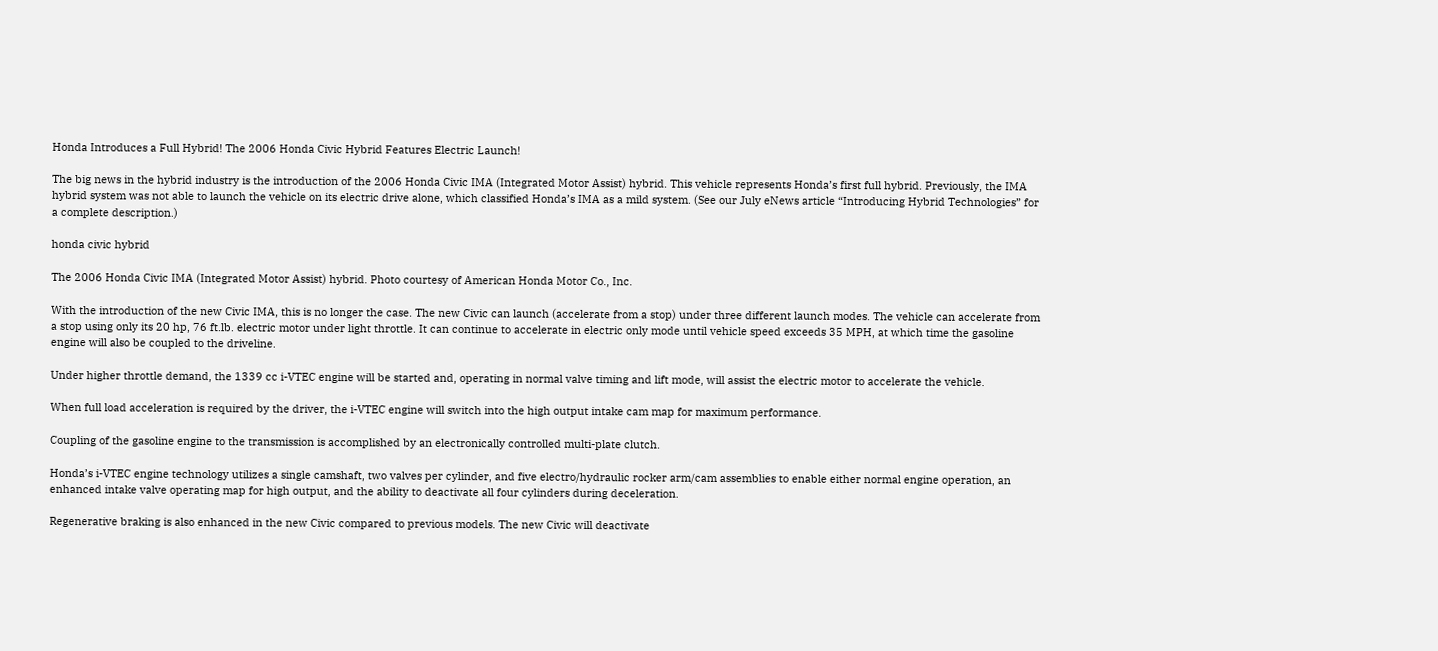Honda Introduces a Full Hybrid! The 2006 Honda Civic Hybrid Features Electric Launch!

The big news in the hybrid industry is the introduction of the 2006 Honda Civic IMA (Integrated Motor Assist) hybrid. This vehicle represents Honda’s first full hybrid. Previously, the IMA hybrid system was not able to launch the vehicle on its electric drive alone, which classified Honda’s IMA as a mild system. (See our July eNews article “Introducing Hybrid Technologies” for a complete description.)

honda civic hybrid

The 2006 Honda Civic IMA (Integrated Motor Assist) hybrid. Photo courtesy of American Honda Motor Co., Inc.

With the introduction of the new Civic IMA, this is no longer the case. The new Civic can launch (accelerate from a stop) under three different launch modes. The vehicle can accelerate from a stop using only its 20 hp, 76 ft.lb. electric motor under light throttle. It can continue to accelerate in electric only mode until vehicle speed exceeds 35 MPH, at which time the gasoline engine will also be coupled to the driveline.

Under higher throttle demand, the 1339 cc i-VTEC engine will be started and, operating in normal valve timing and lift mode, will assist the electric motor to accelerate the vehicle.

When full load acceleration is required by the driver, the i-VTEC engine will switch into the high output intake cam map for maximum performance.

Coupling of the gasoline engine to the transmission is accomplished by an electronically controlled multi-plate clutch.

Honda’s i-VTEC engine technology utilizes a single camshaft, two valves per cylinder, and five electro/hydraulic rocker arm/cam assemblies to enable either normal engine operation, an enhanced intake valve operating map for high output, and the ability to deactivate all four cylinders during deceleration.

Regenerative braking is also enhanced in the new Civic compared to previous models. The new Civic will deactivate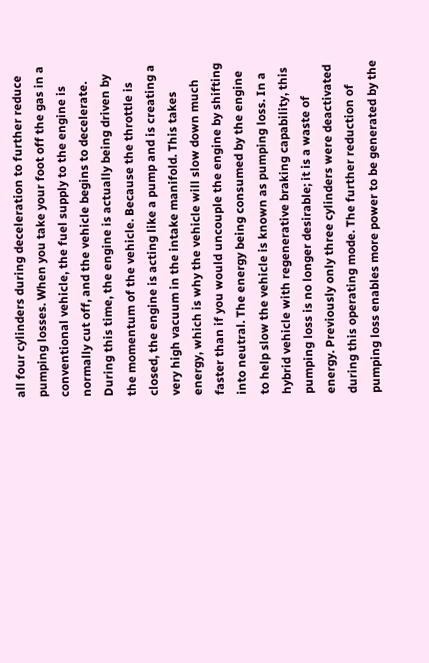all four cylinders during deceleration to further reduce pumping losses. When you take your foot off the gas in a conventional vehicle, the fuel supply to the engine is normally cut off, and the vehicle begins to decelerate. During this time, the engine is actually being driven by the momentum of the vehicle. Because the throttle is closed, the engine is acting like a pump and is creating a very high vacuum in the intake manifold. This takes energy, which is why the vehicle will slow down much faster than if you would uncouple the engine by shifting into neutral. The energy being consumed by the engine to help slow the vehicle is known as pumping loss. In a hybrid vehicle with regenerative braking capability, this pumping loss is no longer desirable; it is a waste of energy. Previously only three cylinders were deactivated during this operating mode. The further reduction of pumping loss enables more power to be generated by the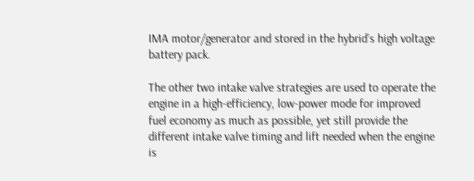IMA motor/generator and stored in the hybrid’s high voltage battery pack.

The other two intake valve strategies are used to operate the engine in a high-efficiency, low-power mode for improved fuel economy as much as possible, yet still provide the different intake valve timing and lift needed when the engine is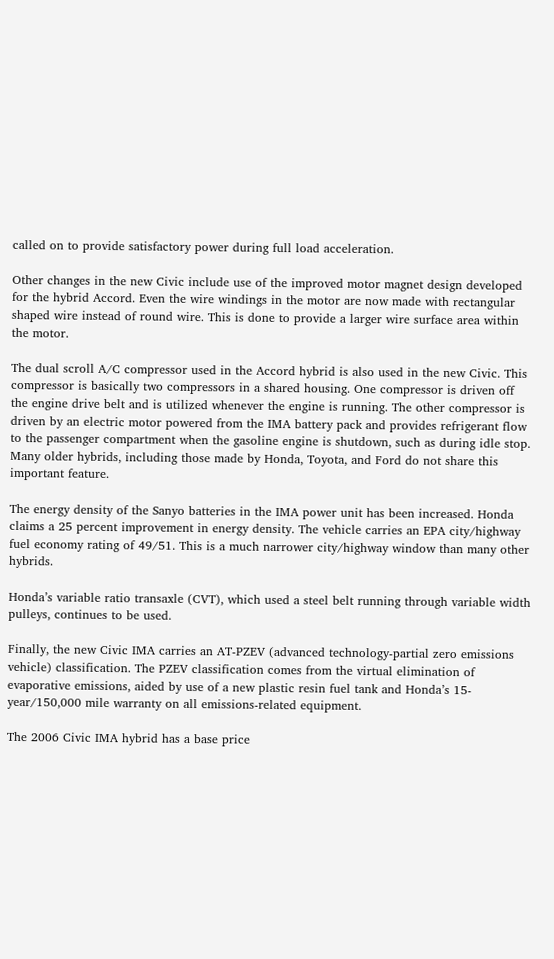called on to provide satisfactory power during full load acceleration.

Other changes in the new Civic include use of the improved motor magnet design developed for the hybrid Accord. Even the wire windings in the motor are now made with rectangular shaped wire instead of round wire. This is done to provide a larger wire surface area within the motor.

The dual scroll A/C compressor used in the Accord hybrid is also used in the new Civic. This compressor is basically two compressors in a shared housing. One compressor is driven off the engine drive belt and is utilized whenever the engine is running. The other compressor is driven by an electric motor powered from the IMA battery pack and provides refrigerant flow to the passenger compartment when the gasoline engine is shutdown, such as during idle stop. Many older hybrids, including those made by Honda, Toyota, and Ford do not share this important feature.

The energy density of the Sanyo batteries in the IMA power unit has been increased. Honda claims a 25 percent improvement in energy density. The vehicle carries an EPA city/highway fuel economy rating of 49/51. This is a much narrower city/highway window than many other hybrids.

Honda’s variable ratio transaxle (CVT), which used a steel belt running through variable width pulleys, continues to be used.

Finally, the new Civic IMA carries an AT-PZEV (advanced technology-partial zero emissions vehicle) classification. The PZEV classification comes from the virtual elimination of evaporative emissions, aided by use of a new plastic resin fuel tank and Honda’s 15-year/150,000 mile warranty on all emissions-related equipment.

The 2006 Civic IMA hybrid has a base price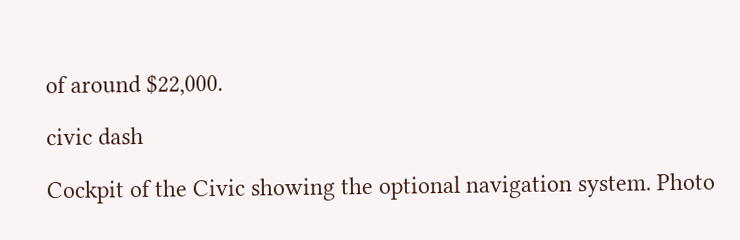of around $22,000.

civic dash

Cockpit of the Civic showing the optional navigation system. Photo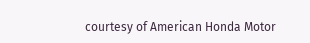courtesy of American Honda Motor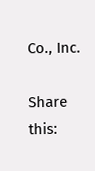Co., Inc.

Share this: